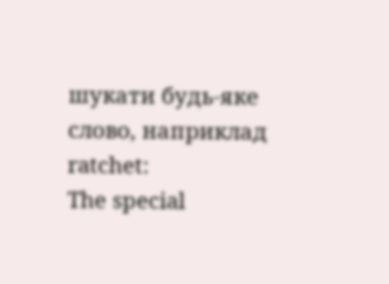шукати будь-яке слово, наприклад ratchet:
The special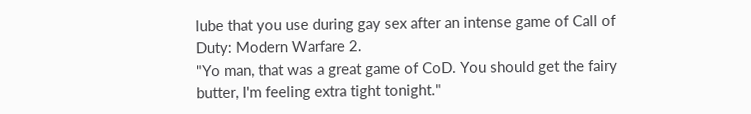lube that you use during gay sex after an intense game of Call of Duty: Modern Warfare 2.
"Yo man, that was a great game of CoD. You should get the fairy butter, I'm feeling extra tight tonight."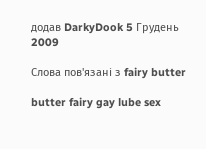додав DarkyDook 5 Грудень 2009

Слова пов'язані з fairy butter

butter fairy gay lube sex